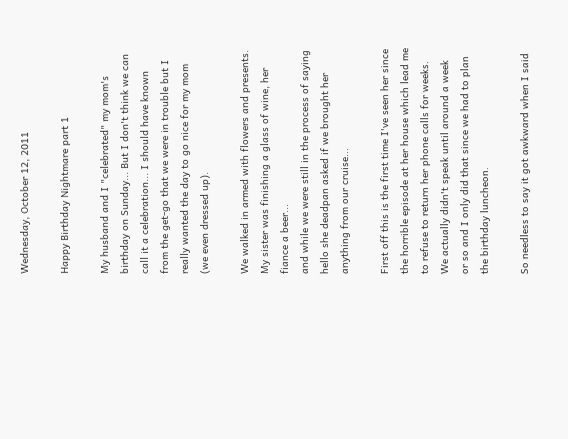Wednesday, October 12, 2011

Happy Birthday Nightmare part 1

My husband and I "celebrated" my mom's birthday on Sunday... But I don't think we can call it a celebration... I should have known from the get-go that we were in trouble but I really wanted the day to go nice for my mom (we even dressed up).

We walked in armed with flowers and presents. My sister was finishing a glass of wine, her fiance a beer...
and while we were still in the process of saying hello she deadpan asked if we brought her anything from our cruise...

First off this is the first time I've seen her since the horrible episode at her house which lead me to refuse to return her phone calls for weeks. We actually didn't speak until around a week or so and I only did that since we had to plan the birthday luncheon.

So needless to say it got awkward when I said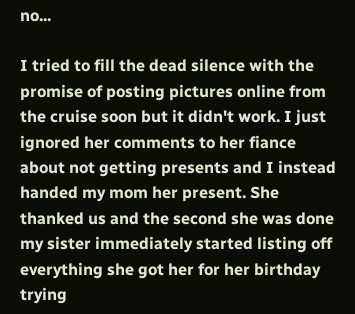no...

I tried to fill the dead silence with the promise of posting pictures online from the cruise soon but it didn't work. I just ignored her comments to her fiance about not getting presents and I instead handed my mom her present. She thanked us and the second she was done my sister immediately started listing off everything she got her for her birthday trying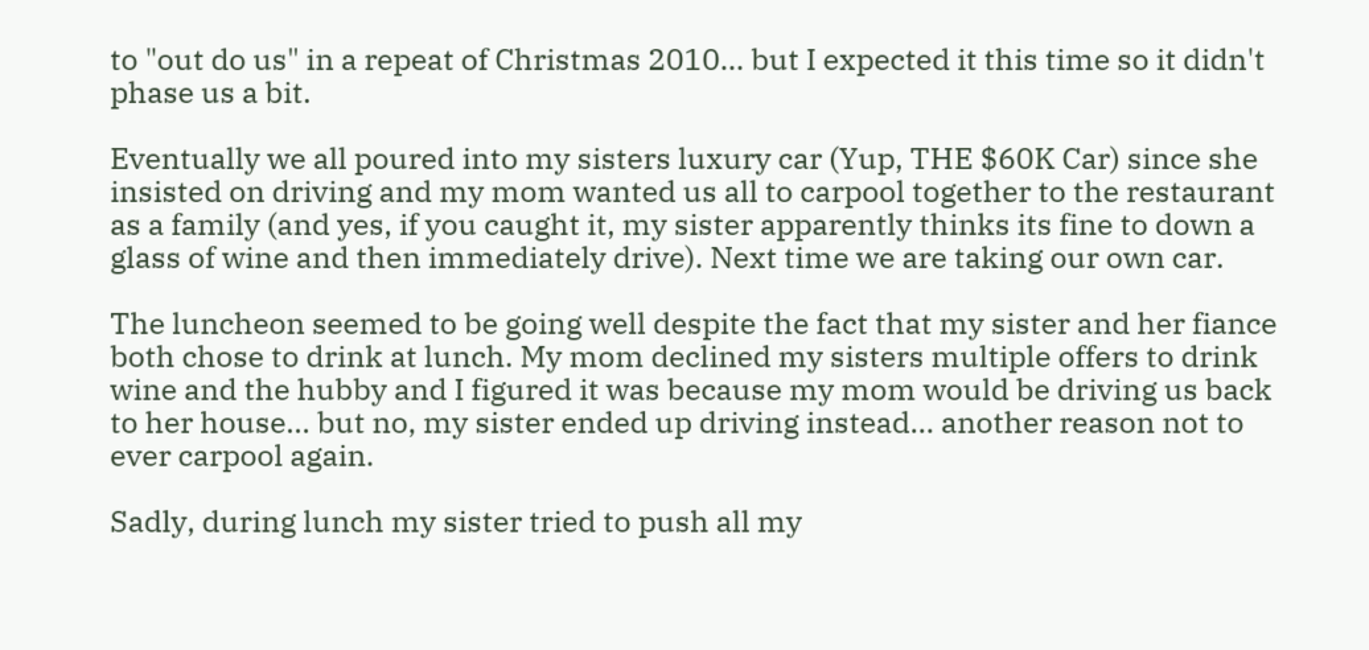to "out do us" in a repeat of Christmas 2010... but I expected it this time so it didn't phase us a bit.

Eventually we all poured into my sisters luxury car (Yup, THE $60K Car) since she insisted on driving and my mom wanted us all to carpool together to the restaurant as a family (and yes, if you caught it, my sister apparently thinks its fine to down a glass of wine and then immediately drive). Next time we are taking our own car.

The luncheon seemed to be going well despite the fact that my sister and her fiance both chose to drink at lunch. My mom declined my sisters multiple offers to drink wine and the hubby and I figured it was because my mom would be driving us back to her house... but no, my sister ended up driving instead... another reason not to ever carpool again.

Sadly, during lunch my sister tried to push all my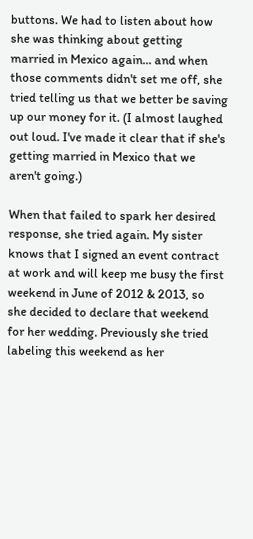buttons. We had to listen about how she was thinking about getting married in Mexico again... and when those comments didn't set me off, she tried telling us that we better be saving up our money for it. (I almost laughed out loud. I've made it clear that if she's getting married in Mexico that we aren't going.)

When that failed to spark her desired response, she tried again. My sister knows that I signed an event contract at work and will keep me busy the first weekend in June of 2012 & 2013, so she decided to declare that weekend for her wedding. Previously she tried labeling this weekend as her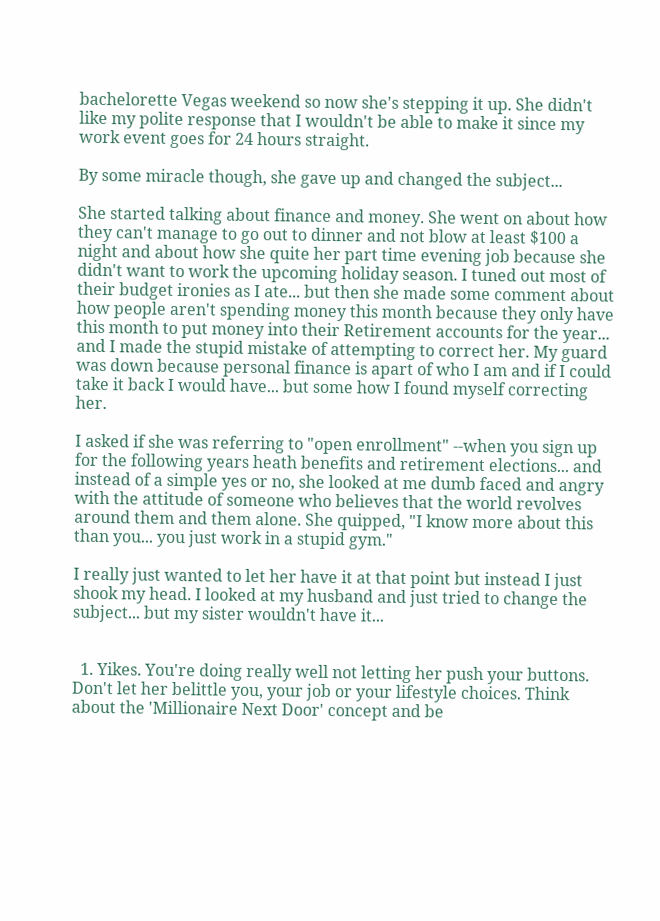bachelorette Vegas weekend so now she's stepping it up. She didn't like my polite response that I wouldn't be able to make it since my work event goes for 24 hours straight.

By some miracle though, she gave up and changed the subject...

She started talking about finance and money. She went on about how they can't manage to go out to dinner and not blow at least $100 a night and about how she quite her part time evening job because she didn't want to work the upcoming holiday season. I tuned out most of their budget ironies as I ate... but then she made some comment about how people aren't spending money this month because they only have this month to put money into their Retirement accounts for the year...  and I made the stupid mistake of attempting to correct her. My guard was down because personal finance is apart of who I am and if I could take it back I would have... but some how I found myself correcting her.

I asked if she was referring to "open enrollment" --when you sign up for the following years heath benefits and retirement elections... and instead of a simple yes or no, she looked at me dumb faced and angry with the attitude of someone who believes that the world revolves around them and them alone. She quipped, "I know more about this than you... you just work in a stupid gym."

I really just wanted to let her have it at that point but instead I just shook my head. I looked at my husband and just tried to change the subject... but my sister wouldn't have it...


  1. Yikes. You're doing really well not letting her push your buttons. Don't let her belittle you, your job or your lifestyle choices. Think about the 'Millionaire Next Door' concept and be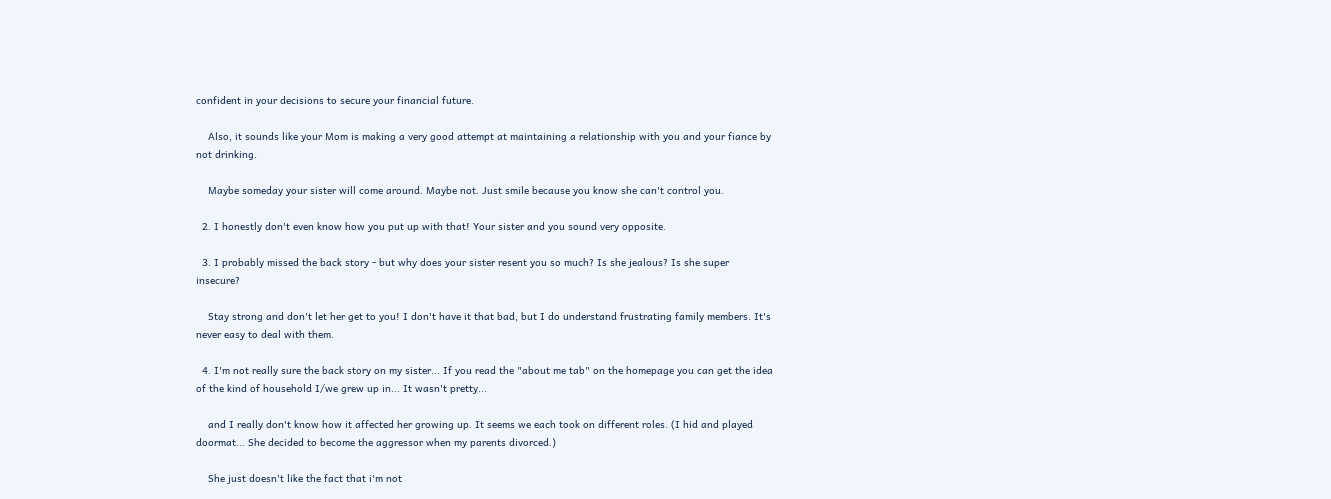confident in your decisions to secure your financial future.

    Also, it sounds like your Mom is making a very good attempt at maintaining a relationship with you and your fiance by not drinking.

    Maybe someday your sister will come around. Maybe not. Just smile because you know she can't control you.

  2. I honestly don't even know how you put up with that! Your sister and you sound very opposite.

  3. I probably missed the back story - but why does your sister resent you so much? Is she jealous? Is she super insecure?

    Stay strong and don't let her get to you! I don't have it that bad, but I do understand frustrating family members. It's never easy to deal with them.

  4. I'm not really sure the back story on my sister... If you read the "about me tab" on the homepage you can get the idea of the kind of household I/we grew up in... It wasn't pretty...

    and I really don't know how it affected her growing up. It seems we each took on different roles. (I hid and played doormat... She decided to become the aggressor when my parents divorced.)

    She just doesn't like the fact that i'm not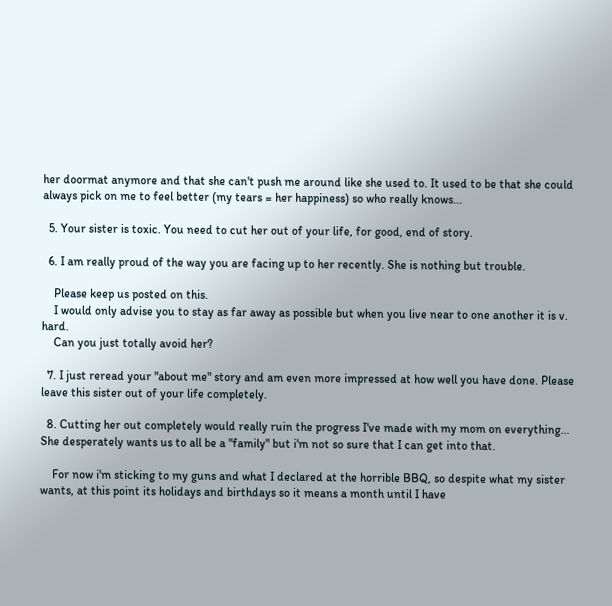her doormat anymore and that she can't push me around like she used to. It used to be that she could always pick on me to feel better (my tears = her happiness) so who really knows...

  5. Your sister is toxic. You need to cut her out of your life, for good, end of story.

  6. I am really proud of the way you are facing up to her recently. She is nothing but trouble.

    Please keep us posted on this.
    I would only advise you to stay as far away as possible but when you live near to one another it is v. hard.
    Can you just totally avoid her?

  7. I just reread your "about me" story and am even more impressed at how well you have done. Please leave this sister out of your life completely.

  8. Cutting her out completely would really ruin the progress I've made with my mom on everything... She desperately wants us to all be a "family" but i'm not so sure that I can get into that.

    For now i'm sticking to my guns and what I declared at the horrible BBQ, so despite what my sister wants, at this point its holidays and birthdays so it means a month until I have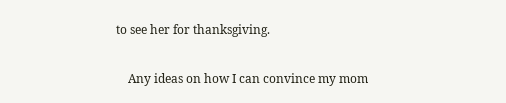to see her for thanksgiving.

    Any ideas on how I can convince my mom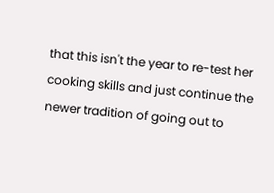that this isn't the year to re-test her cooking skills and just continue the newer tradition of going out to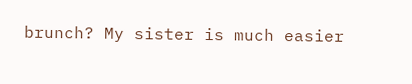brunch? My sister is much easier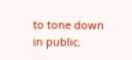to tone down in public.